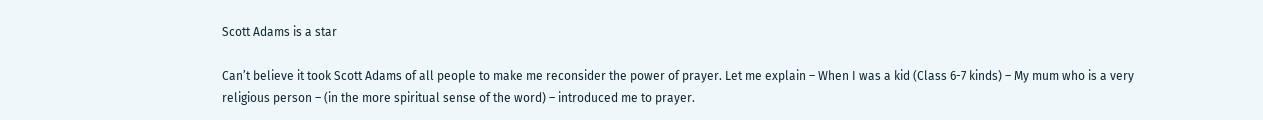Scott Adams is a star

Can’t believe it took Scott Adams of all people to make me reconsider the power of prayer. Let me explain – When I was a kid (Class 6-7 kinds) – My mum who is a very religious person – (in the more spiritual sense of the word) – introduced me to prayer.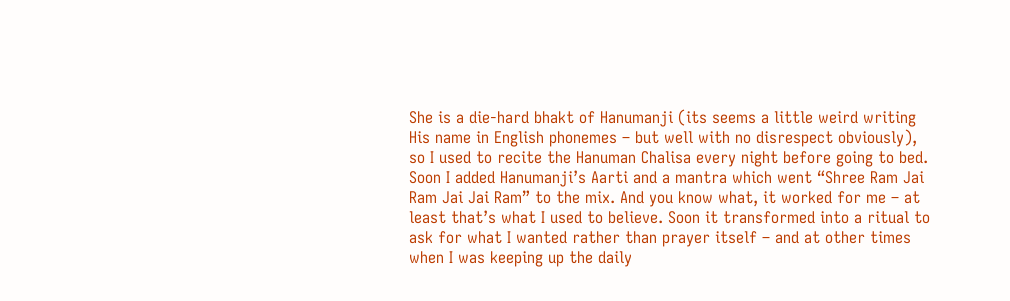She is a die-hard bhakt of Hanumanji (its seems a little weird writing His name in English phonemes – but well with no disrespect obviously), so I used to recite the Hanuman Chalisa every night before going to bed. Soon I added Hanumanji’s Aarti and a mantra which went “Shree Ram Jai Ram Jai Jai Ram” to the mix. And you know what, it worked for me – at least that’s what I used to believe. Soon it transformed into a ritual to ask for what I wanted rather than prayer itself – and at other times when I was keeping up the daily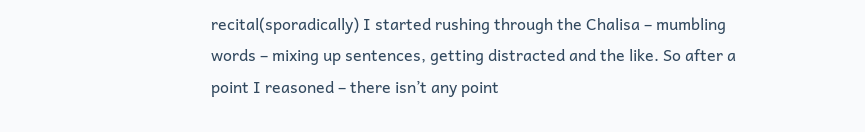recital(sporadically) I started rushing through the Chalisa – mumbling words – mixing up sentences, getting distracted and the like. So after a point I reasoned – there isn’t any point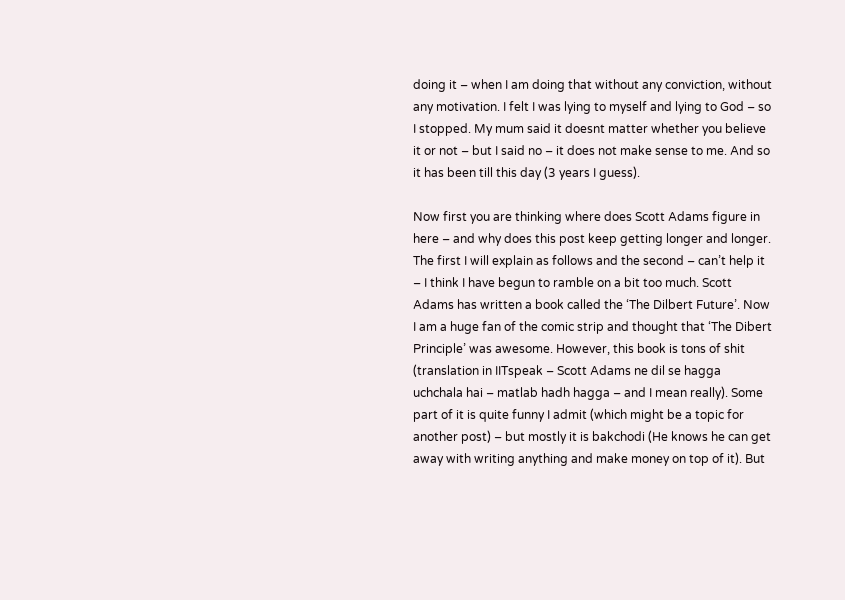doing it – when I am doing that without any conviction, without any motivation. I felt I was lying to myself and lying to God – so I stopped. My mum said it doesnt matter whether you believe it or not – but I said no – it does not make sense to me. And so it has been till this day (3 years I guess).

Now first you are thinking where does Scott Adams figure in here – and why does this post keep getting longer and longer. The first I will explain as follows and the second – can’t help it – I think I have begun to ramble on a bit too much. Scott Adams has written a book called the ‘The Dilbert Future’. Now I am a huge fan of the comic strip and thought that ‘The Dibert Principle’ was awesome. However, this book is tons of shit (translation in IITspeak – Scott Adams ne dil se hagga uchchala hai – matlab hadh hagga – and I mean really). Some part of it is quite funny I admit (which might be a topic for another post) – but mostly it is bakchodi (He knows he can get away with writing anything and make money on top of it). But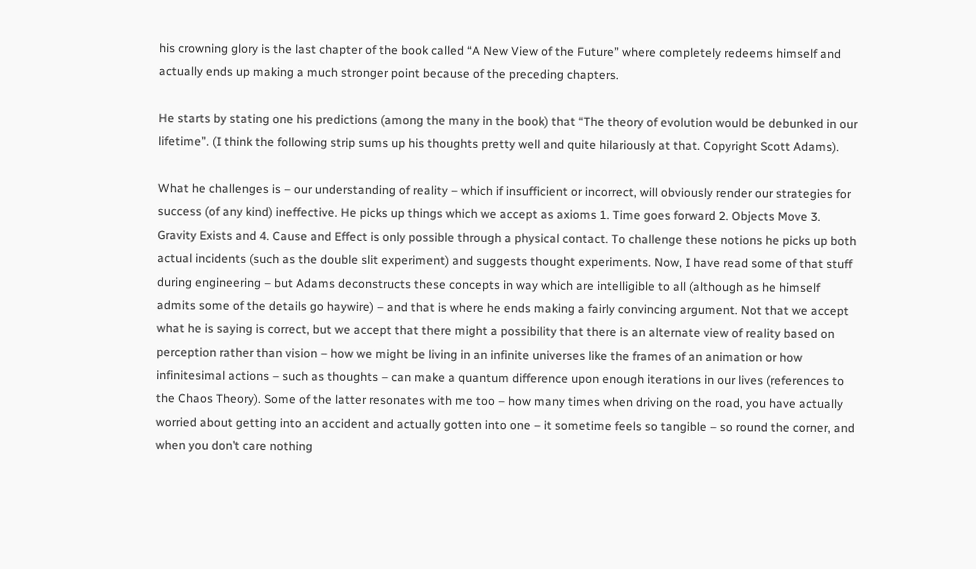his crowning glory is the last chapter of the book called “A New View of the Future” where completely redeems himself and actually ends up making a much stronger point because of the preceding chapters.

He starts by stating one his predictions (among the many in the book) that “The theory of evolution would be debunked in our lifetime”. (I think the following strip sums up his thoughts pretty well and quite hilariously at that. Copyright Scott Adams).

What he challenges is – our understanding of reality – which if insufficient or incorrect, will obviously render our strategies for success (of any kind) ineffective. He picks up things which we accept as axioms 1. Time goes forward 2. Objects Move 3. Gravity Exists and 4. Cause and Effect is only possible through a physical contact. To challenge these notions he picks up both actual incidents (such as the double slit experiment) and suggests thought experiments. Now, I have read some of that stuff during engineering – but Adams deconstructs these concepts in way which are intelligible to all (although as he himself admits some of the details go haywire) – and that is where he ends making a fairly convincing argument. Not that we accept what he is saying is correct, but we accept that there might a possibility that there is an alternate view of reality based on perception rather than vision – how we might be living in an infinite universes like the frames of an animation or how infinitesimal actions – such as thoughts – can make a quantum difference upon enough iterations in our lives (references to the Chaos Theory). Some of the latter resonates with me too – how many times when driving on the road, you have actually worried about getting into an accident and actually gotten into one – it sometime feels so tangible – so round the corner, and when you don’t care nothing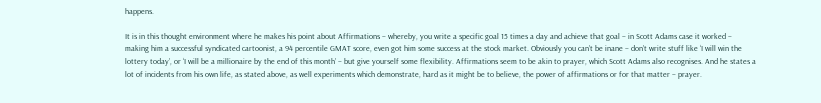happens.

It is in this thought environment where he makes his point about Affirmations – whereby, you write a specific goal 15 times a day and achieve that goal – in Scott Adams case it worked – making him a successful syndicated cartoonist, a 94 percentile GMAT score, even got him some success at the stock market. Obviously you can’t be inane – don’t write stuff like ‘I will win the lottery today’, or ‘I will be a millionaire by the end of this month’ – but give yourself some flexibility. Affirmations seem to be akin to prayer, which Scott Adams also recognises. And he states a lot of incidents from his own life, as stated above, as well experiments which demonstrate, hard as it might be to believe, the power of affirmations or for that matter – prayer.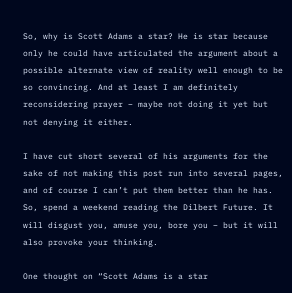So, why is Scott Adams a star? He is star because only he could have articulated the argument about a possible alternate view of reality well enough to be so convincing. And at least I am definitely reconsidering prayer – maybe not doing it yet but not denying it either.

I have cut short several of his arguments for the sake of not making this post run into several pages, and of course I can’t put them better than he has. So, spend a weekend reading the Dilbert Future. It will disgust you, amuse you, bore you – but it will also provoke your thinking.

One thought on “Scott Adams is a star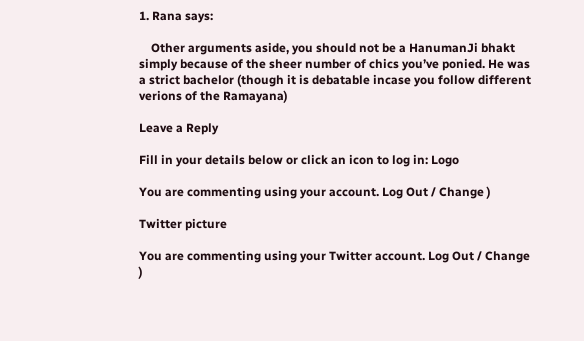1. Rana says:

    Other arguments aside, you should not be a HanumanJi bhakt simply because of the sheer number of chics you’ve ponied. He was a strict bachelor (though it is debatable incase you follow different verions of the Ramayana)

Leave a Reply

Fill in your details below or click an icon to log in: Logo

You are commenting using your account. Log Out / Change )

Twitter picture

You are commenting using your Twitter account. Log Out / Change )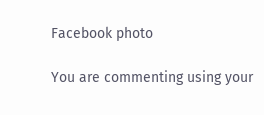Facebook photo

You are commenting using your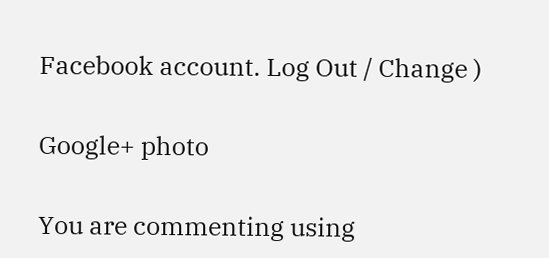Facebook account. Log Out / Change )

Google+ photo

You are commenting using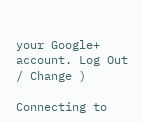your Google+ account. Log Out / Change )

Connecting to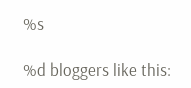%s

%d bloggers like this: